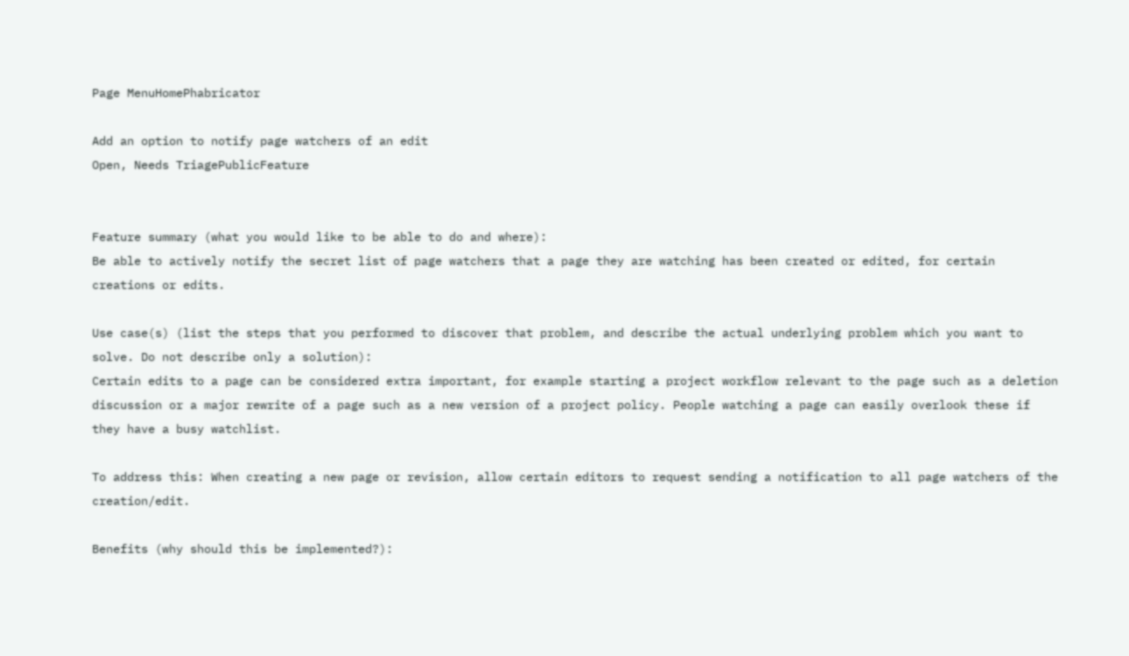Page MenuHomePhabricator

Add an option to notify page watchers of an edit
Open, Needs TriagePublicFeature


Feature summary (what you would like to be able to do and where):
Be able to actively notify the secret list of page watchers that a page they are watching has been created or edited, for certain creations or edits.

Use case(s) (list the steps that you performed to discover that problem, and describe the actual underlying problem which you want to solve. Do not describe only a solution):
Certain edits to a page can be considered extra important, for example starting a project workflow relevant to the page such as a deletion discussion or a major rewrite of a page such as a new version of a project policy. People watching a page can easily overlook these if they have a busy watchlist.

To address this: When creating a new page or revision, allow certain editors to request sending a notification to all page watchers of the creation/edit.

Benefits (why should this be implemented?):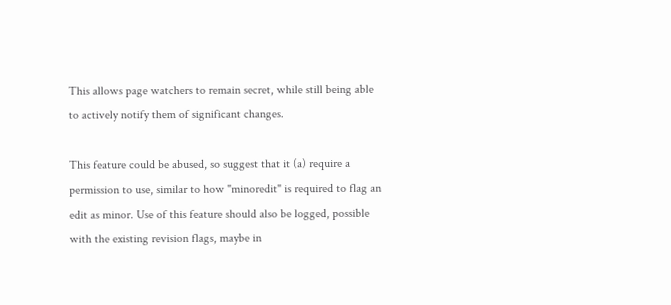This allows page watchers to remain secret, while still being able to actively notify them of significant changes.

This feature could be abused, so suggest that it (a) require a permission to use, similar to how "minoredit" is required to flag an edit as minor. Use of this feature should also be logged, possible with the existing revision flags, maybe in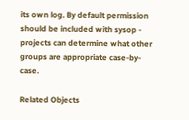its own log. By default permission should be included with sysop - projects can determine what other groups are appropriate case-by-case.

Related Objects